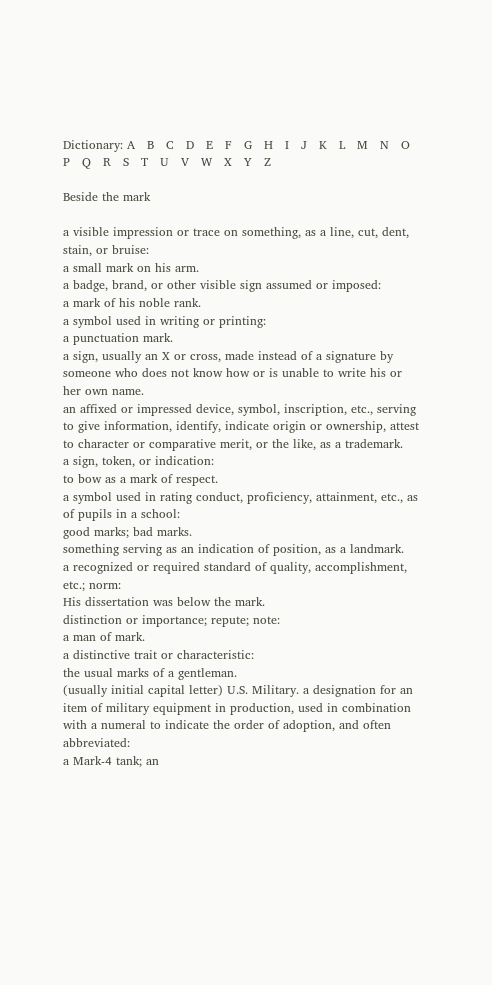Dictionary: A   B   C   D   E   F   G   H   I   J   K   L   M   N   O   P   Q   R   S   T   U   V   W   X   Y   Z

Beside the mark

a visible impression or trace on something, as a line, cut, dent, stain, or bruise:
a small mark on his arm.
a badge, brand, or other visible sign assumed or imposed:
a mark of his noble rank.
a symbol used in writing or printing:
a punctuation mark.
a sign, usually an X or cross, made instead of a signature by someone who does not know how or is unable to write his or her own name.
an affixed or impressed device, symbol, inscription, etc., serving to give information, identify, indicate origin or ownership, attest to character or comparative merit, or the like, as a trademark.
a sign, token, or indication:
to bow as a mark of respect.
a symbol used in rating conduct, proficiency, attainment, etc., as of pupils in a school:
good marks; bad marks.
something serving as an indication of position, as a landmark.
a recognized or required standard of quality, accomplishment, etc.; norm:
His dissertation was below the mark.
distinction or importance; repute; note:
a man of mark.
a distinctive trait or characteristic:
the usual marks of a gentleman.
(usually initial capital letter) U.S. Military. a designation for an item of military equipment in production, used in combination with a numeral to indicate the order of adoption, and often abbreviated:
a Mark-4 tank; an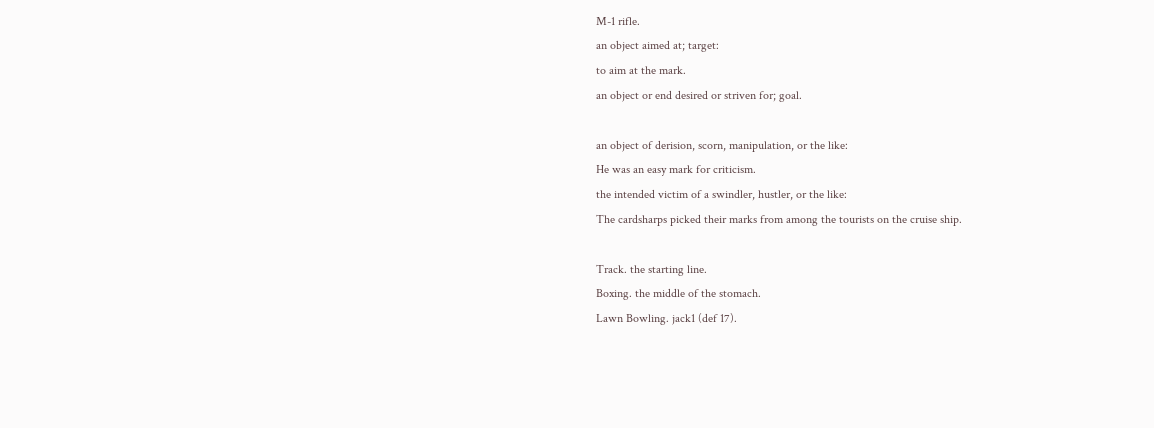M-1 rifle.
an object aimed at; target:
to aim at the mark.
an object or end desired or striven for; goal.

an object of derision, scorn, manipulation, or the like:
He was an easy mark for criticism.
the intended victim of a swindler, hustler, or the like:
The cardsharps picked their marks from among the tourists on the cruise ship.

Track. the starting line.
Boxing. the middle of the stomach.
Lawn Bowling. jack1 (def 17).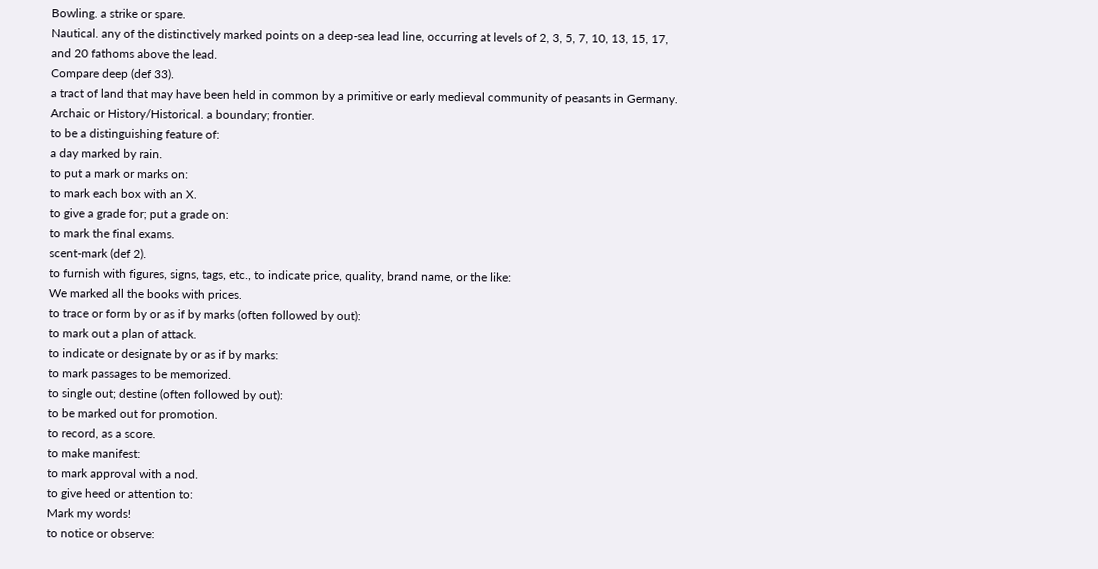Bowling. a strike or spare.
Nautical. any of the distinctively marked points on a deep-sea lead line, occurring at levels of 2, 3, 5, 7, 10, 13, 15, 17, and 20 fathoms above the lead.
Compare deep (def 33).
a tract of land that may have been held in common by a primitive or early medieval community of peasants in Germany.
Archaic or History/Historical. a boundary; frontier.
to be a distinguishing feature of:
a day marked by rain.
to put a mark or marks on:
to mark each box with an X.
to give a grade for; put a grade on:
to mark the final exams.
scent-mark (def 2).
to furnish with figures, signs, tags, etc., to indicate price, quality, brand name, or the like:
We marked all the books with prices.
to trace or form by or as if by marks (often followed by out):
to mark out a plan of attack.
to indicate or designate by or as if by marks:
to mark passages to be memorized.
to single out; destine (often followed by out):
to be marked out for promotion.
to record, as a score.
to make manifest:
to mark approval with a nod.
to give heed or attention to:
Mark my words!
to notice or observe: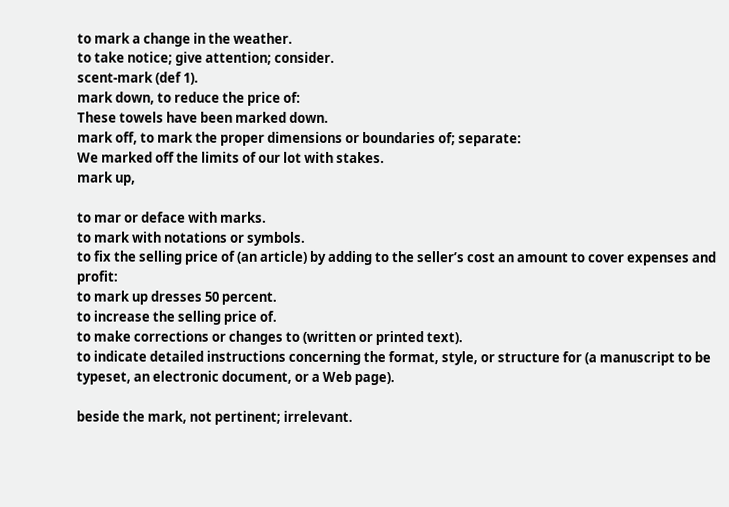to mark a change in the weather.
to take notice; give attention; consider.
scent-mark (def 1).
mark down, to reduce the price of:
These towels have been marked down.
mark off, to mark the proper dimensions or boundaries of; separate:
We marked off the limits of our lot with stakes.
mark up,

to mar or deface with marks.
to mark with notations or symbols.
to fix the selling price of (an article) by adding to the seller’s cost an amount to cover expenses and profit:
to mark up dresses 50 percent.
to increase the selling price of.
to make corrections or changes to (written or printed text).
to indicate detailed instructions concerning the format, style, or structure for (a manuscript to be typeset, an electronic document, or a Web page).

beside the mark, not pertinent; irrelevant.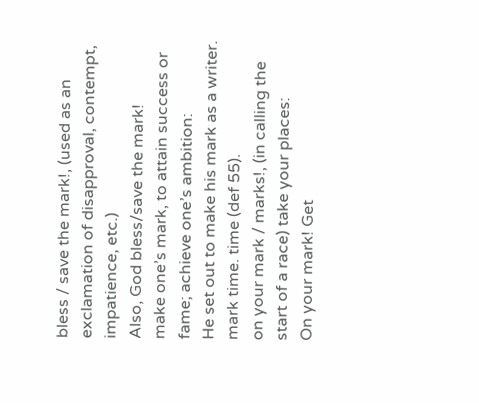bless / save the mark!, (used as an exclamation of disapproval, contempt, impatience, etc.)
Also, God bless/save the mark!
make one’s mark, to attain success or fame; achieve one’s ambition:
He set out to make his mark as a writer.
mark time. time (def 55).
on your mark / marks!, (in calling the start of a race) take your places:
On your mark! Get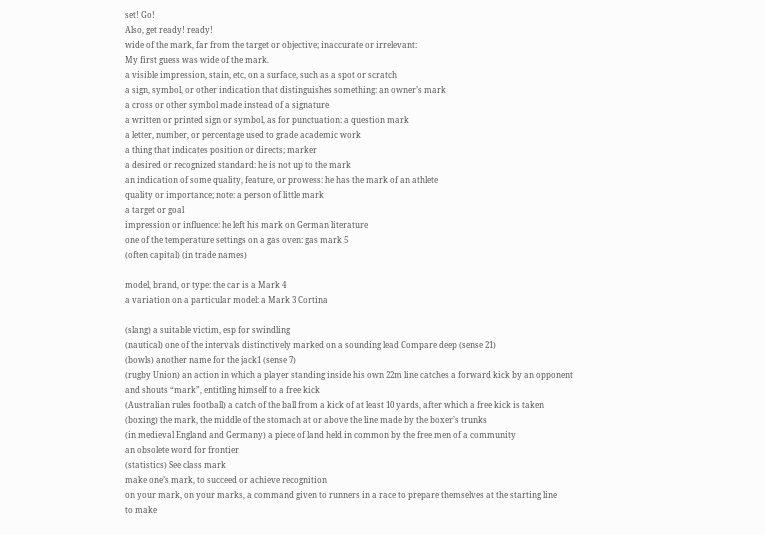set! Go!
Also, get ready! ready!
wide of the mark, far from the target or objective; inaccurate or irrelevant:
My first guess was wide of the mark.
a visible impression, stain, etc, on a surface, such as a spot or scratch
a sign, symbol, or other indication that distinguishes something: an owner’s mark
a cross or other symbol made instead of a signature
a written or printed sign or symbol, as for punctuation: a question mark
a letter, number, or percentage used to grade academic work
a thing that indicates position or directs; marker
a desired or recognized standard: he is not up to the mark
an indication of some quality, feature, or prowess: he has the mark of an athlete
quality or importance; note: a person of little mark
a target or goal
impression or influence: he left his mark on German literature
one of the temperature settings on a gas oven: gas mark 5
(often capital) (in trade names)

model, brand, or type: the car is a Mark 4
a variation on a particular model: a Mark 3 Cortina

(slang) a suitable victim, esp for swindling
(nautical) one of the intervals distinctively marked on a sounding lead Compare deep (sense 21)
(bowls) another name for the jack1 (sense 7)
(rugby Union) an action in which a player standing inside his own 22m line catches a forward kick by an opponent and shouts “mark”, entitling himself to a free kick
(Australian rules football) a catch of the ball from a kick of at least 10 yards, after which a free kick is taken
(boxing) the mark, the middle of the stomach at or above the line made by the boxer’s trunks
(in medieval England and Germany) a piece of land held in common by the free men of a community
an obsolete word for frontier
(statistics) See class mark
make one’s mark, to succeed or achieve recognition
on your mark, on your marks, a command given to runners in a race to prepare themselves at the starting line
to make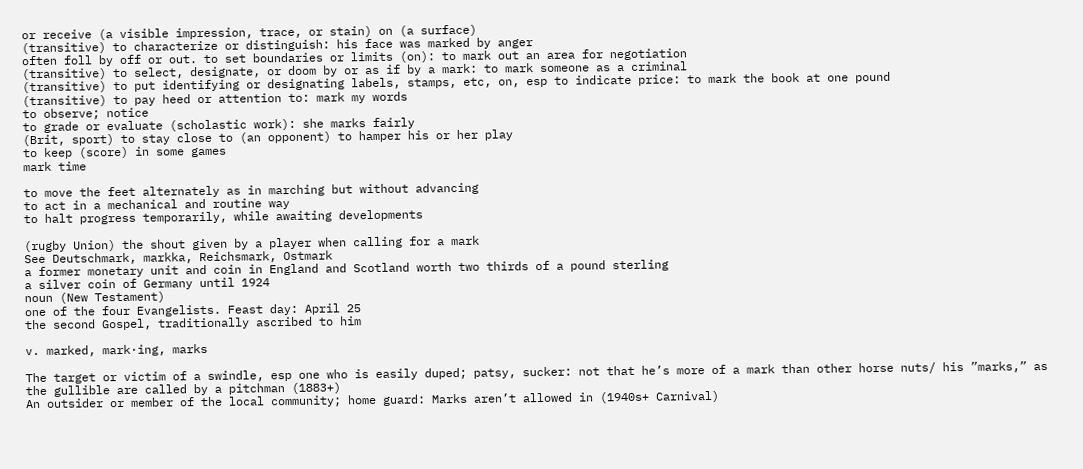or receive (a visible impression, trace, or stain) on (a surface)
(transitive) to characterize or distinguish: his face was marked by anger
often foll by off or out. to set boundaries or limits (on): to mark out an area for negotiation
(transitive) to select, designate, or doom by or as if by a mark: to mark someone as a criminal
(transitive) to put identifying or designating labels, stamps, etc, on, esp to indicate price: to mark the book at one pound
(transitive) to pay heed or attention to: mark my words
to observe; notice
to grade or evaluate (scholastic work): she marks fairly
(Brit, sport) to stay close to (an opponent) to hamper his or her play
to keep (score) in some games
mark time

to move the feet alternately as in marching but without advancing
to act in a mechanical and routine way
to halt progress temporarily, while awaiting developments

(rugby Union) the shout given by a player when calling for a mark
See Deutschmark, markka, Reichsmark, Ostmark
a former monetary unit and coin in England and Scotland worth two thirds of a pound sterling
a silver coin of Germany until 1924
noun (New Testament)
one of the four Evangelists. Feast day: April 25
the second Gospel, traditionally ascribed to him

v. marked, mark·ing, marks

The target or victim of a swindle, esp one who is easily duped; patsy, sucker: not that he’s more of a mark than other horse nuts/ his ”marks,” as the gullible are called by a pitchman (1883+)
An outsider or member of the local community; home guard: Marks aren’t allowed in (1940s+ Carnival)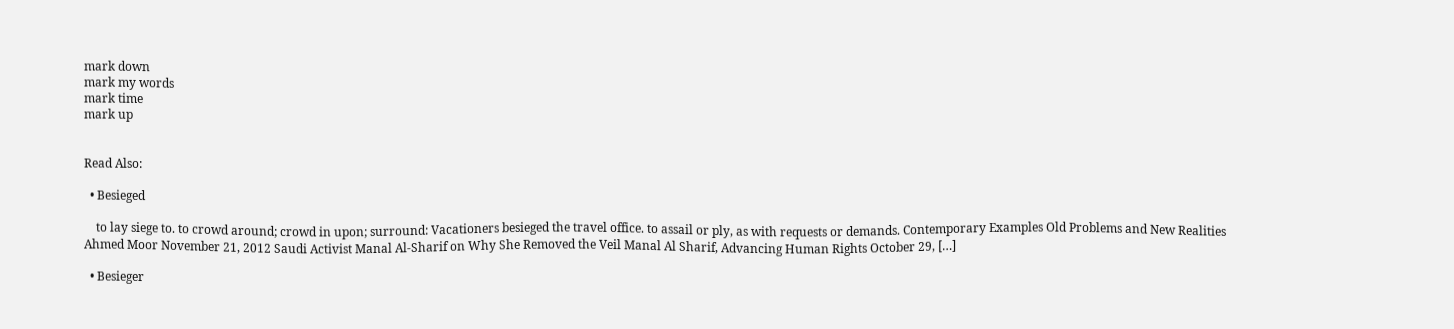mark down
mark my words
mark time
mark up


Read Also:

  • Besieged

    to lay siege to. to crowd around; crowd in upon; surround: Vacationers besieged the travel office. to assail or ply, as with requests or demands. Contemporary Examples Old Problems and New Realities Ahmed Moor November 21, 2012 Saudi Activist Manal Al-Sharif on Why She Removed the Veil Manal Al Sharif, Advancing Human Rights October 29, […]

  • Besieger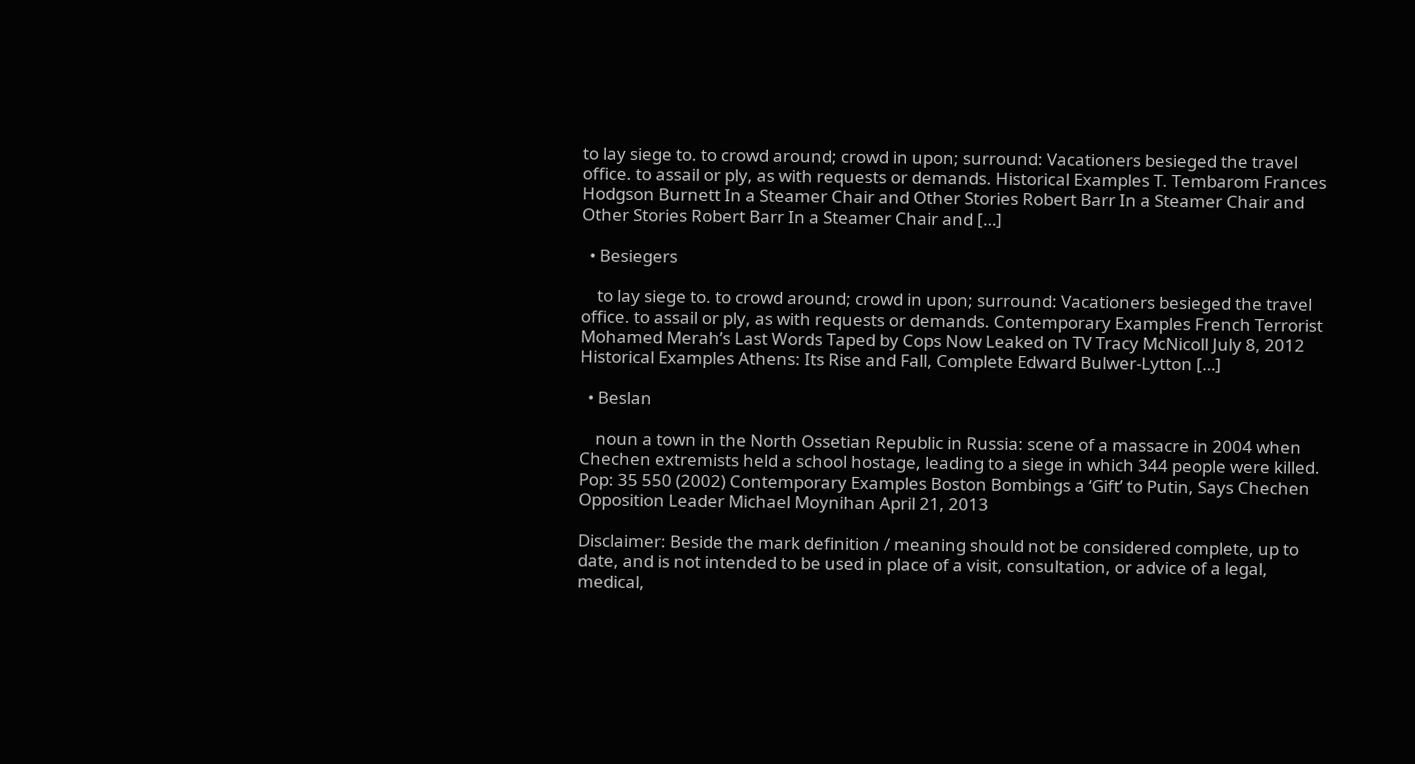to lay siege to. to crowd around; crowd in upon; surround: Vacationers besieged the travel office. to assail or ply, as with requests or demands. Historical Examples T. Tembarom Frances Hodgson Burnett In a Steamer Chair and Other Stories Robert Barr In a Steamer Chair and Other Stories Robert Barr In a Steamer Chair and […]

  • Besiegers

    to lay siege to. to crowd around; crowd in upon; surround: Vacationers besieged the travel office. to assail or ply, as with requests or demands. Contemporary Examples French Terrorist Mohamed Merah’s Last Words Taped by Cops Now Leaked on TV Tracy McNicoll July 8, 2012 Historical Examples Athens: Its Rise and Fall, Complete Edward Bulwer-Lytton […]

  • Beslan

    noun a town in the North Ossetian Republic in Russia: scene of a massacre in 2004 when Chechen extremists held a school hostage, leading to a siege in which 344 people were killed. Pop: 35 550 (2002) Contemporary Examples Boston Bombings a ‘Gift’ to Putin, Says Chechen Opposition Leader Michael Moynihan April 21, 2013

Disclaimer: Beside the mark definition / meaning should not be considered complete, up to date, and is not intended to be used in place of a visit, consultation, or advice of a legal, medical,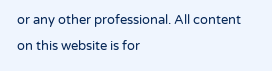or any other professional. All content on this website is for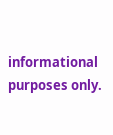informational purposes only.